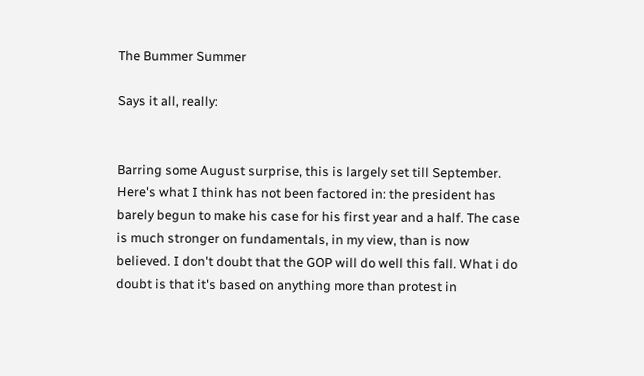The Bummer Summer

Says it all, really:


Barring some August surprise, this is largely set till September. Here's what I think has not been factored in: the president has barely begun to make his case for his first year and a half. The case is much stronger on fundamentals, in my view, than is now believed. I don't doubt that the GOP will do well this fall. What i do doubt is that it's based on anything more than protest in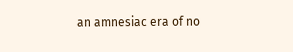an amnesiac era of no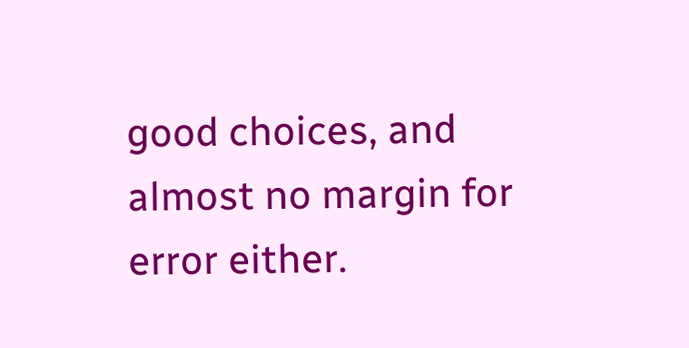good choices, and almost no margin for error either.